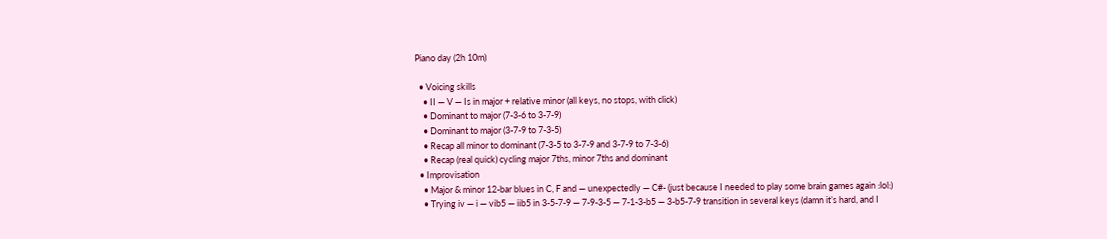Piano day (2h 10m)

  • Voicing skills
    • II — V — Is in major + relative minor (all keys, no stops, with click)
    • Dominant to major (7-3-6 to 3-7-9)
    • Dominant to major (3-7-9 to 7-3-5)
    • Recap all minor to dominant (7-3-5 to 3-7-9 and 3-7-9 to 7-3-6)
    • Recap (real quick) cycling major 7ths, minor 7ths and dominant
  • Improvisation
    • Major & minor 12-bar blues in C, F and — unexpectedly — C#- (just because I needed to play some brain games again :lol:)
    • Trying iv — i — vib5 — iib5 in 3-5-7-9 — 7-9-3-5 — 7-1-3-b5 — 3-b5-7-9 transition in several keys (damn it’s hard, and I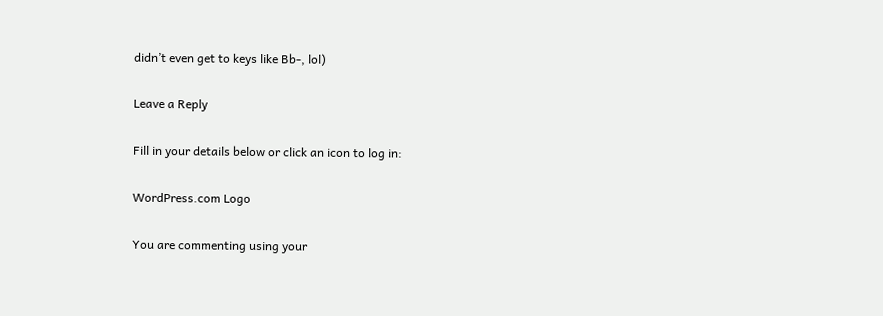didn’t even get to keys like Bb-, lol)

Leave a Reply

Fill in your details below or click an icon to log in:

WordPress.com Logo

You are commenting using your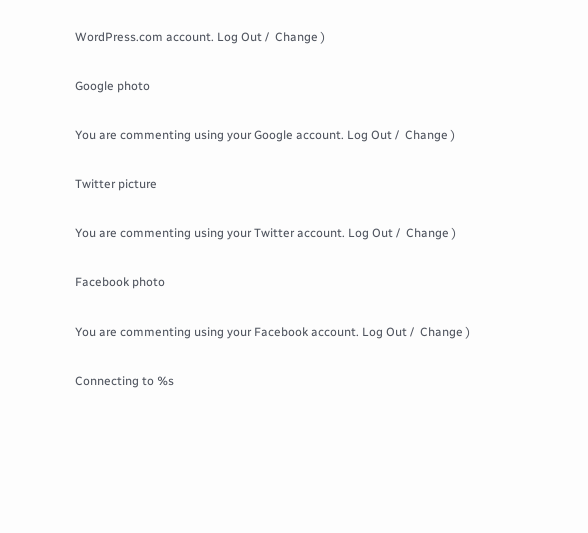WordPress.com account. Log Out /  Change )

Google photo

You are commenting using your Google account. Log Out /  Change )

Twitter picture

You are commenting using your Twitter account. Log Out /  Change )

Facebook photo

You are commenting using your Facebook account. Log Out /  Change )

Connecting to %s